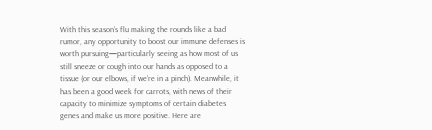With this season’s flu making the rounds like a bad rumor, any opportunity to boost our immune defenses is worth pursuing—particularly seeing as how most of us still sneeze or cough into our hands as opposed to a tissue (or our elbows, if we’re in a pinch). Meanwhile, it has been a good week for carrots, with news of their capacity to minimize symptoms of certain diabetes genes and make us more positive. Here are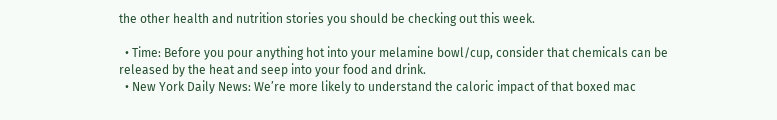the other health and nutrition stories you should be checking out this week.

  • Time: Before you pour anything hot into your melamine bowl/cup, consider that chemicals can be released by the heat and seep into your food and drink.
  • New York Daily News: We’re more likely to understand the caloric impact of that boxed mac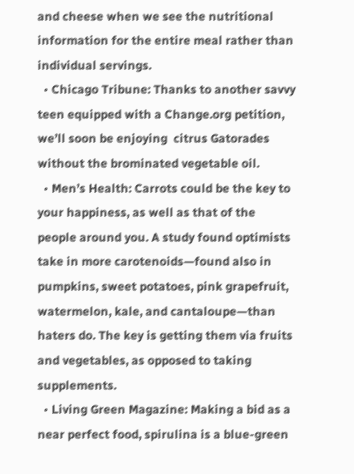and cheese when we see the nutritional information for the entire meal rather than individual servings.
  • Chicago Tribune: Thanks to another savvy teen equipped with a Change.org petition, we’ll soon be enjoying  citrus Gatorades without the brominated vegetable oil.
  • Men’s Health: Carrots could be the key to your happiness, as well as that of the people around you. A study found optimists take in more carotenoids—found also in pumpkins, sweet potatoes, pink grapefruit, watermelon, kale, and cantaloupe—than haters do. The key is getting them via fruits and vegetables, as opposed to taking supplements.
  • Living Green Magazine: Making a bid as a near perfect food, spirulina is a blue-green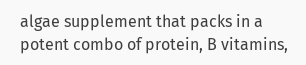algae supplement that packs in a potent combo of protein, B vitamins,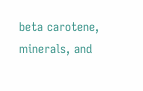beta carotene, minerals, and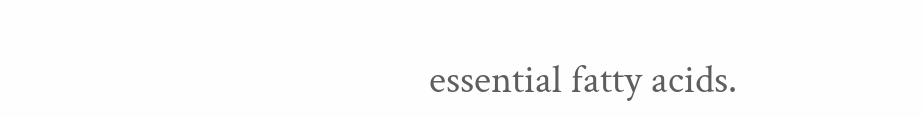essential fatty acids.